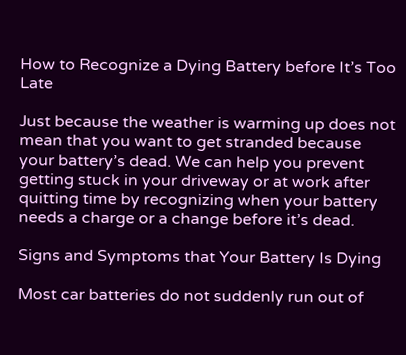How to Recognize a Dying Battery before It’s Too Late

Just because the weather is warming up does not mean that you want to get stranded because your battery’s dead. We can help you prevent getting stuck in your driveway or at work after quitting time by recognizing when your battery needs a charge or a change before it’s dead.

Signs and Symptoms that Your Battery Is Dying

Most car batteries do not suddenly run out of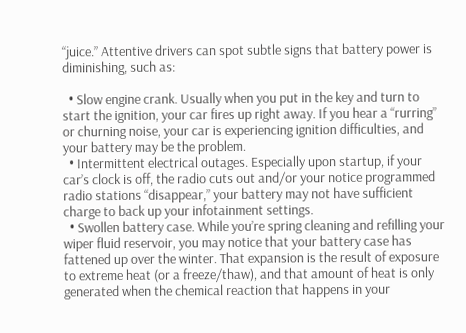“juice.” Attentive drivers can spot subtle signs that battery power is diminishing, such as:

  • Slow engine crank. Usually when you put in the key and turn to start the ignition, your car fires up right away. If you hear a “rurring” or churning noise, your car is experiencing ignition difficulties, and your battery may be the problem.
  • Intermittent electrical outages. Especially upon startup, if your car’s clock is off, the radio cuts out and/or your notice programmed radio stations “disappear,” your battery may not have sufficient charge to back up your infotainment settings.
  • Swollen battery case. While you’re spring cleaning and refilling your wiper fluid reservoir, you may notice that your battery case has fattened up over the winter. That expansion is the result of exposure to extreme heat (or a freeze/thaw), and that amount of heat is only generated when the chemical reaction that happens in your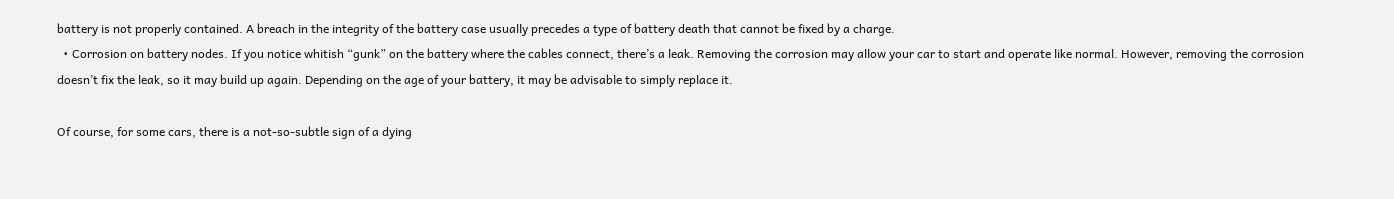battery is not properly contained. A breach in the integrity of the battery case usually precedes a type of battery death that cannot be fixed by a charge.
  • Corrosion on battery nodes. If you notice whitish “gunk” on the battery where the cables connect, there’s a leak. Removing the corrosion may allow your car to start and operate like normal. However, removing the corrosion doesn’t fix the leak, so it may build up again. Depending on the age of your battery, it may be advisable to simply replace it.

Of course, for some cars, there is a not-so-subtle sign of a dying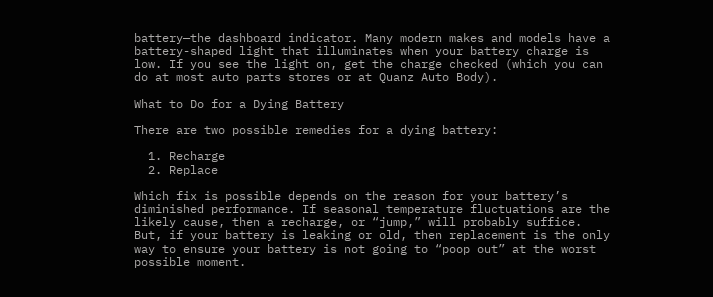battery—the dashboard indicator. Many modern makes and models have a battery-shaped light that illuminates when your battery charge is low. If you see the light on, get the charge checked (which you can do at most auto parts stores or at Quanz Auto Body).

What to Do for a Dying Battery

There are two possible remedies for a dying battery:

  1. Recharge
  2. Replace

Which fix is possible depends on the reason for your battery’s diminished performance. If seasonal temperature fluctuations are the likely cause, then a recharge, or “jump,” will probably suffice. But, if your battery is leaking or old, then replacement is the only way to ensure your battery is not going to “poop out” at the worst possible moment.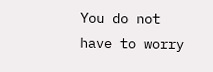You do not have to worry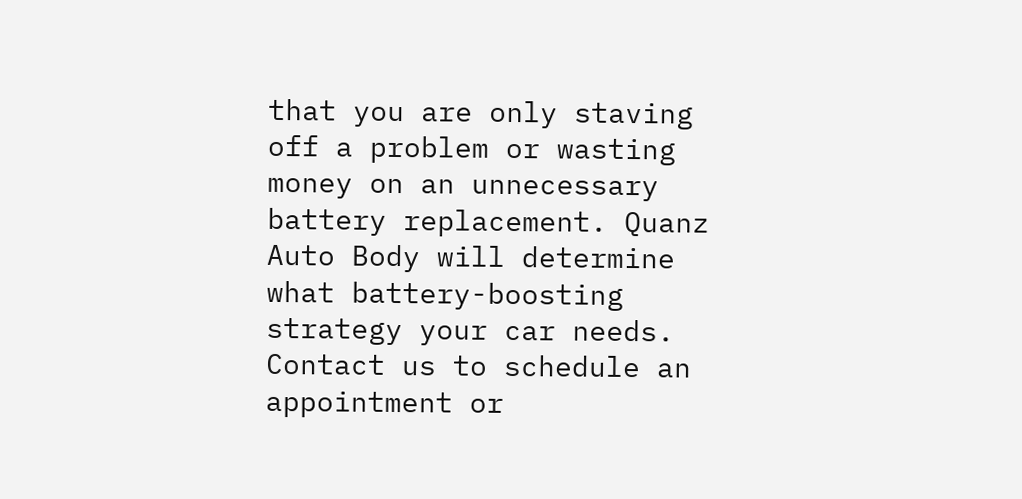that you are only staving off a problem or wasting money on an unnecessary battery replacement. Quanz Auto Body will determine what battery-boosting strategy your car needs. Contact us to schedule an appointment or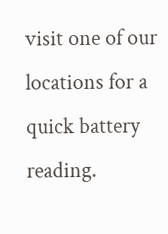visit one of our locations for a quick battery reading.